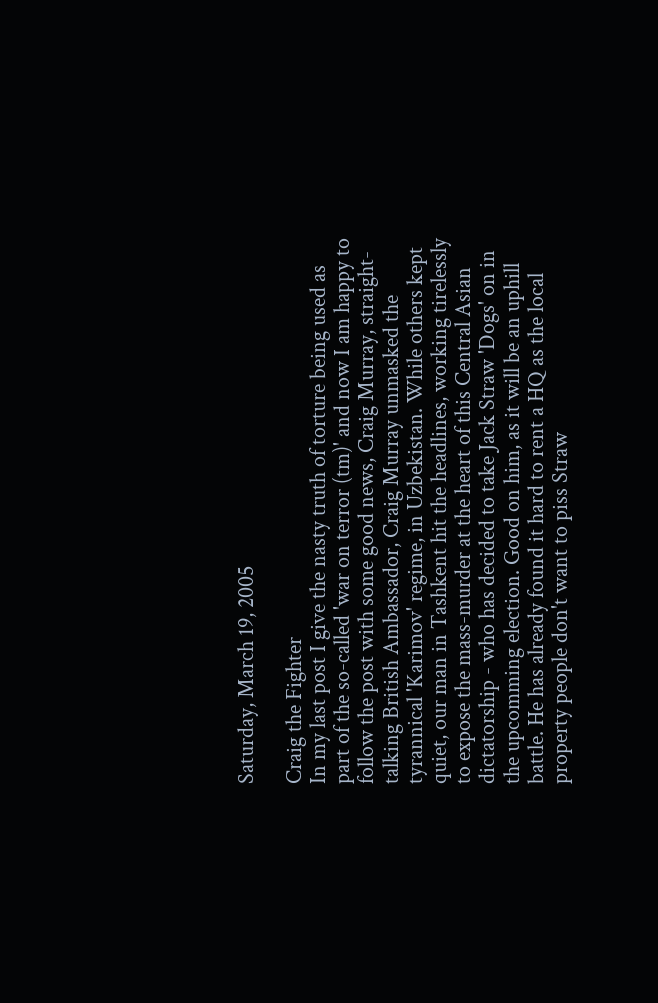Saturday, March 19, 2005

Craig the Fighter
In my last post I give the nasty truth of torture being used as part of the so-called 'war on terror (tm)' and now I am happy to follow the post with some good news, Craig Murray, straight-talking British Ambassador, Craig Murray unmasked the tyrannical 'Karimov' regime, in Uzbekistan. While others kept quiet, our man in Tashkent hit the headlines, working tirelessly to expose the mass-murder at the heart of this Central Asian dictatorship - who has decided to take Jack Straw 'Dogs' on in the upcomming election. Good on him, as it will be an uphill battle. He has already found it hard to rent a HQ as the local property people don't want to piss Straw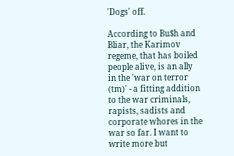'Dogs' off.

According to Bu$h and Bliar, the Karimov regeme, that has boiled people alive, is an ally in the 'war on terror (tm)' - a fitting addition to the war criminals, rapists, sadists and corporate whores in the war so far. I want to write more but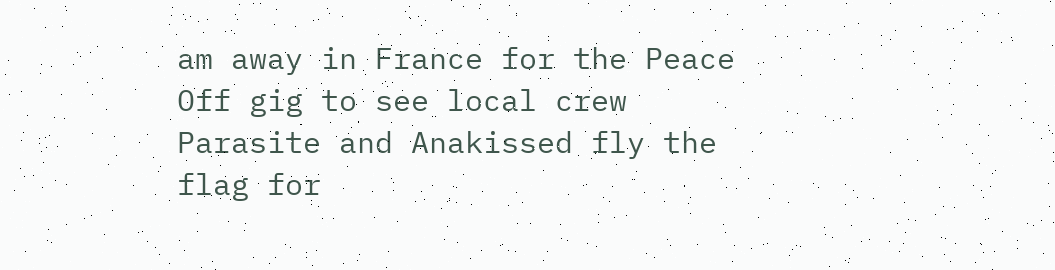am away in France for the Peace Off gig to see local crew Parasite and Anakissed fly the flag for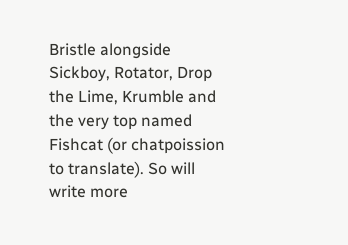Bristle alongside Sickboy, Rotator, Drop the Lime, Krumble and the very top named Fishcat (or chatpoission to translate). So will write more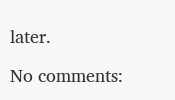later.

No comments: